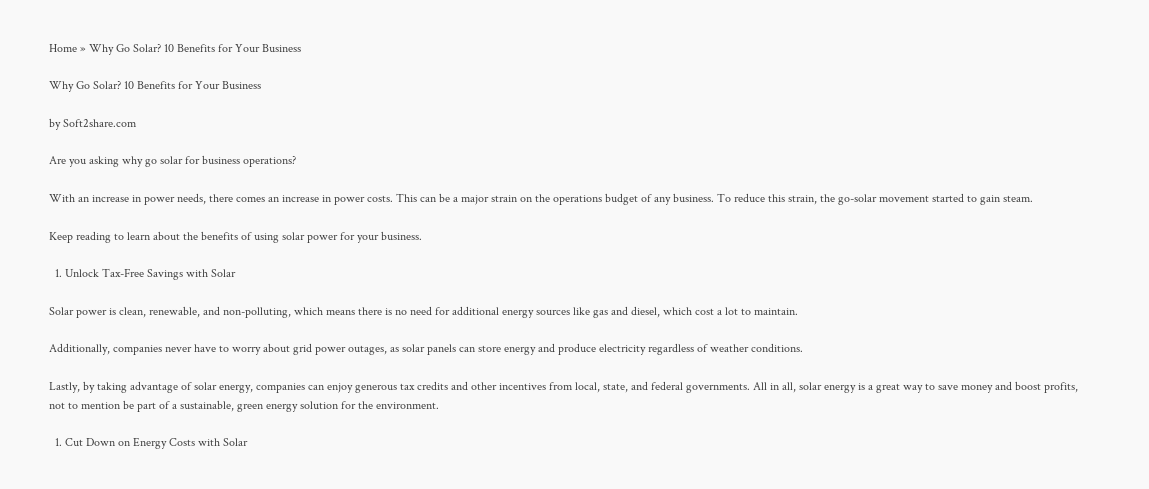Home » Why Go Solar? 10 Benefits for Your Business

Why Go Solar? 10 Benefits for Your Business

by Soft2share.com

Are you asking why go solar for business operations?

With an increase in power needs, there comes an increase in power costs. This can be a major strain on the operations budget of any business. To reduce this strain, the go-solar movement started to gain steam.

Keep reading to learn about the benefits of using solar power for your business.

  1. Unlock Tax-Free Savings with Solar

Solar power is clean, renewable, and non-polluting, which means there is no need for additional energy sources like gas and diesel, which cost a lot to maintain.

Additionally, companies never have to worry about grid power outages, as solar panels can store energy and produce electricity regardless of weather conditions.

Lastly, by taking advantage of solar energy, companies can enjoy generous tax credits and other incentives from local, state, and federal governments. All in all, solar energy is a great way to save money and boost profits, not to mention be part of a sustainable, green energy solution for the environment.

  1. Cut Down on Energy Costs with Solar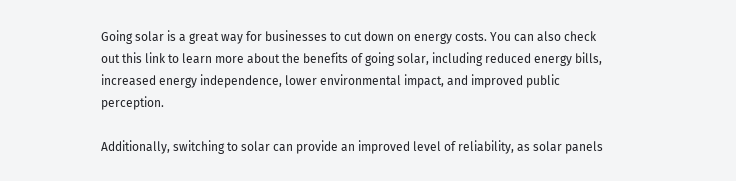Going solar is a great way for businesses to cut down on energy costs. You can also check out this link to learn more about the benefits of going solar, including reduced energy bills, increased energy independence, lower environmental impact, and improved public perception.

Additionally, switching to solar can provide an improved level of reliability, as solar panels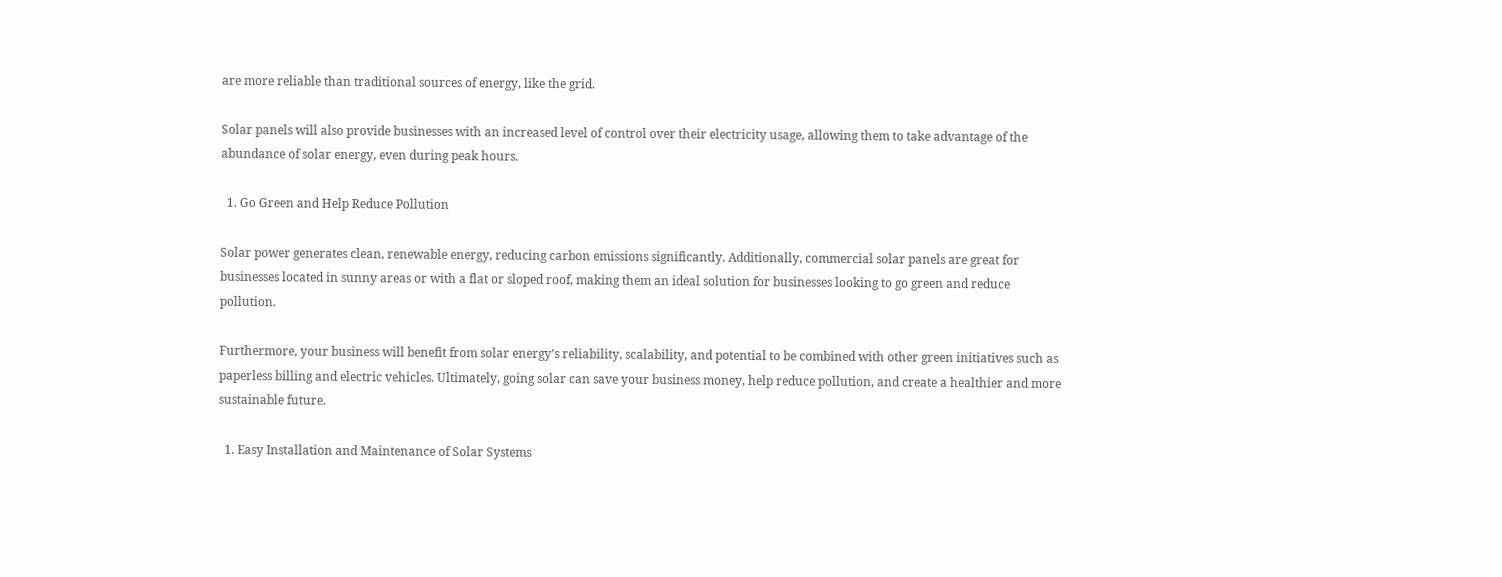are more reliable than traditional sources of energy, like the grid.

Solar panels will also provide businesses with an increased level of control over their electricity usage, allowing them to take advantage of the abundance of solar energy, even during peak hours.

  1. Go Green and Help Reduce Pollution

Solar power generates clean, renewable energy, reducing carbon emissions significantly. Additionally, commercial solar panels are great for businesses located in sunny areas or with a flat or sloped roof, making them an ideal solution for businesses looking to go green and reduce pollution.

Furthermore, your business will benefit from solar energy’s reliability, scalability, and potential to be combined with other green initiatives such as paperless billing and electric vehicles. Ultimately, going solar can save your business money, help reduce pollution, and create a healthier and more sustainable future.

  1. Easy Installation and Maintenance of Solar Systems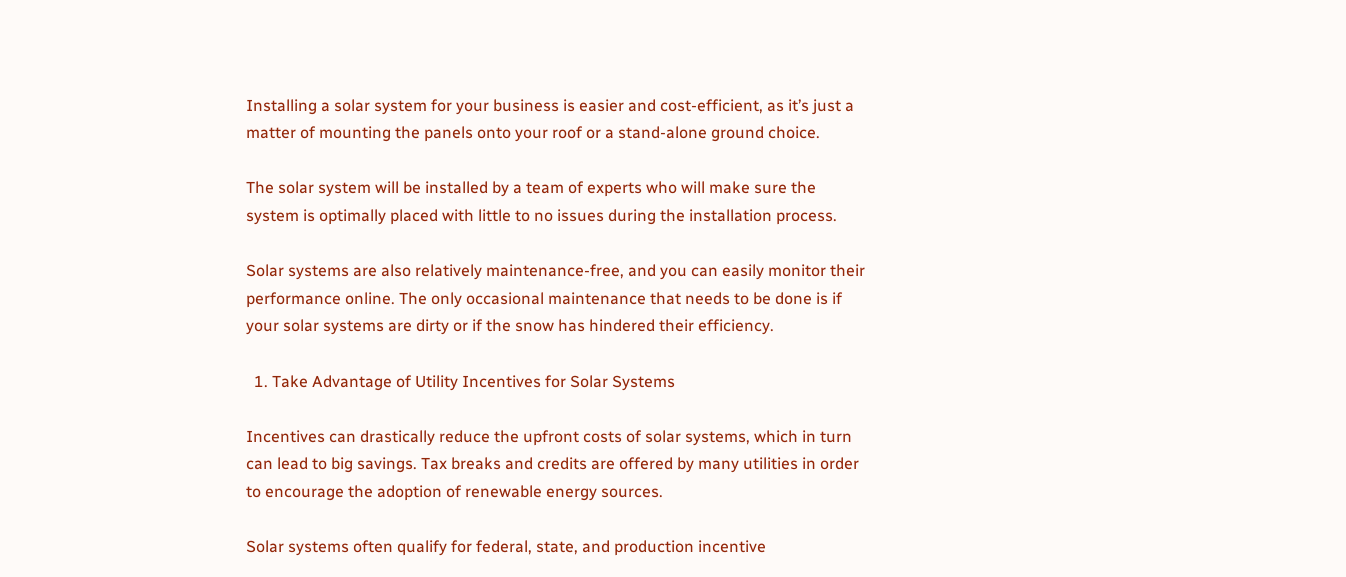Installing a solar system for your business is easier and cost-efficient, as it’s just a matter of mounting the panels onto your roof or a stand-alone ground choice.

The solar system will be installed by a team of experts who will make sure the system is optimally placed with little to no issues during the installation process.

Solar systems are also relatively maintenance-free, and you can easily monitor their performance online. The only occasional maintenance that needs to be done is if your solar systems are dirty or if the snow has hindered their efficiency.

  1. Take Advantage of Utility Incentives for Solar Systems

Incentives can drastically reduce the upfront costs of solar systems, which in turn can lead to big savings. Tax breaks and credits are offered by many utilities in order to encourage the adoption of renewable energy sources.

Solar systems often qualify for federal, state, and production incentive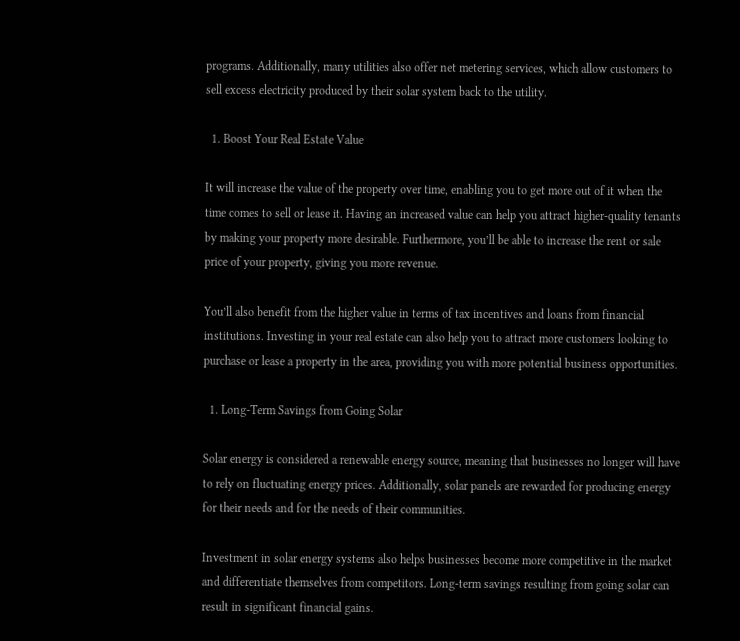programs. Additionally, many utilities also offer net metering services, which allow customers to sell excess electricity produced by their solar system back to the utility.

  1. Boost Your Real Estate Value

It will increase the value of the property over time, enabling you to get more out of it when the time comes to sell or lease it. Having an increased value can help you attract higher-quality tenants by making your property more desirable. Furthermore, you’ll be able to increase the rent or sale price of your property, giving you more revenue.

You’ll also benefit from the higher value in terms of tax incentives and loans from financial institutions. Investing in your real estate can also help you to attract more customers looking to purchase or lease a property in the area, providing you with more potential business opportunities.

  1. Long-Term Savings from Going Solar

Solar energy is considered a renewable energy source, meaning that businesses no longer will have to rely on fluctuating energy prices. Additionally, solar panels are rewarded for producing energy for their needs and for the needs of their communities.

Investment in solar energy systems also helps businesses become more competitive in the market and differentiate themselves from competitors. Long-term savings resulting from going solar can result in significant financial gains.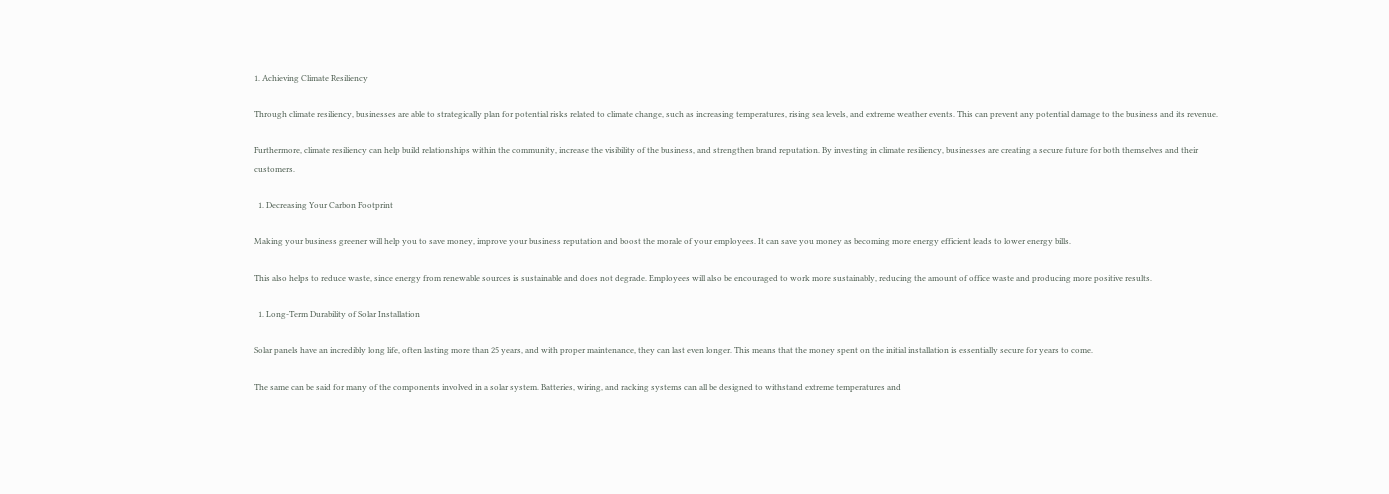1. Achieving Climate Resiliency

Through climate resiliency, businesses are able to strategically plan for potential risks related to climate change, such as increasing temperatures, rising sea levels, and extreme weather events. This can prevent any potential damage to the business and its revenue.

Furthermore, climate resiliency can help build relationships within the community, increase the visibility of the business, and strengthen brand reputation. By investing in climate resiliency, businesses are creating a secure future for both themselves and their customers.

  1. Decreasing Your Carbon Footprint

Making your business greener will help you to save money, improve your business reputation and boost the morale of your employees. It can save you money as becoming more energy efficient leads to lower energy bills.

This also helps to reduce waste, since energy from renewable sources is sustainable and does not degrade. Employees will also be encouraged to work more sustainably, reducing the amount of office waste and producing more positive results.

  1. Long-Term Durability of Solar Installation

Solar panels have an incredibly long life, often lasting more than 25 years, and with proper maintenance, they can last even longer. This means that the money spent on the initial installation is essentially secure for years to come.

The same can be said for many of the components involved in a solar system. Batteries, wiring, and racking systems can all be designed to withstand extreme temperatures and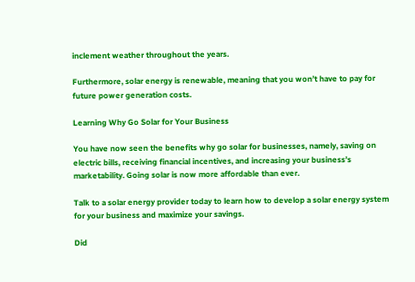inclement weather throughout the years.

Furthermore, solar energy is renewable, meaning that you won’t have to pay for future power generation costs.

Learning Why Go Solar for Your Business

You have now seen the benefits why go solar for businesses, namely, saving on electric bills, receiving financial incentives, and increasing your business’s marketability. Going solar is now more affordable than ever.

Talk to a solar energy provider today to learn how to develop a solar energy system for your business and maximize your savings.

Did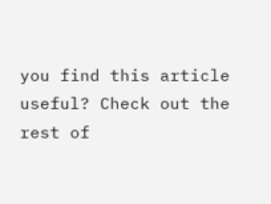you find this article useful? Check out the rest of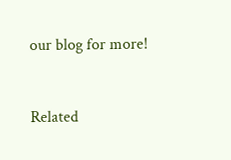our blog for more!



Related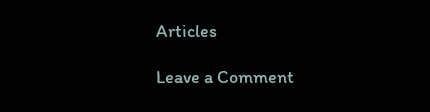Articles

Leave a Comment